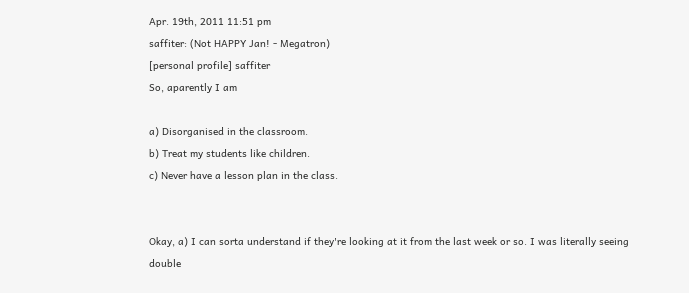Apr. 19th, 2011 11:51 pm
saffiter: (Not HAPPY Jan! - Megatron)
[personal profile] saffiter
So, aparently I am

a) Disorganised in the classroom.
b) Treat my students like children.
c) Never have a lesson plan in the class.


Okay, a) I can sorta understand if they're looking at it from the last week or so. I was literally seeing double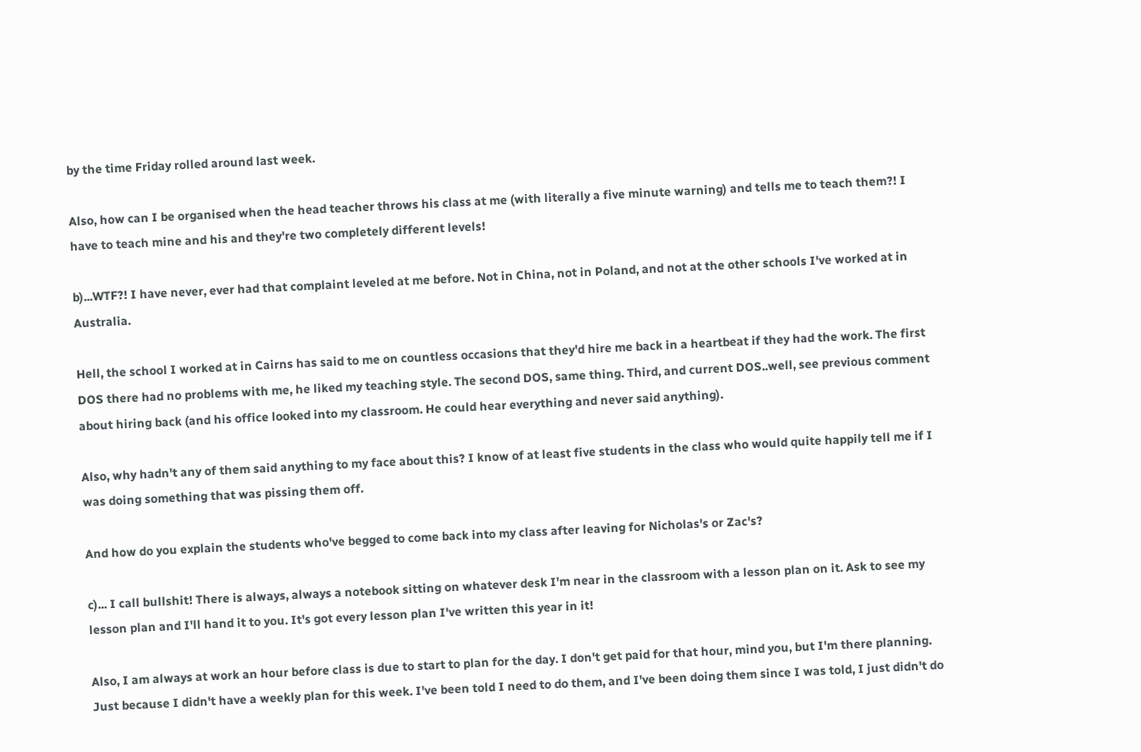by the time Friday rolled around last week.

Also, how can I be organised when the head teacher throws his class at me (with literally a five minute warning) and tells me to teach them?! I have to teach mine and his and they're two completely different levels!

b)...WTF?! I have never, ever had that complaint leveled at me before. Not in China, not in Poland, and not at the other schools I've worked at in Australia.

Hell, the school I worked at in Cairns has said to me on countless occasions that they'd hire me back in a heartbeat if they had the work. The first DOS there had no problems with me, he liked my teaching style. The second DOS, same thing. Third, and current DOS..well, see previous comment about hiring back (and his office looked into my classroom. He could hear everything and never said anything).

Also, why hadn't any of them said anything to my face about this? I know of at least five students in the class who would quite happily tell me if I was doing something that was pissing them off.

And how do you explain the students who've begged to come back into my class after leaving for Nicholas's or Zac's?

c)... I call bullshit! There is always, always a notebook sitting on whatever desk I'm near in the classroom with a lesson plan on it. Ask to see my lesson plan and I'll hand it to you. It's got every lesson plan I've written this year in it!

Also, I am always at work an hour before class is due to start to plan for the day. I don't get paid for that hour, mind you, but I'm there planning. Just because I didn't have a weekly plan for this week. I've been told I need to do them, and I've been doing them since I was told, I just didn't do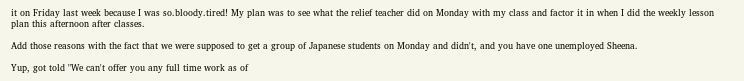it on Friday last week because I was so.bloody.tired! My plan was to see what the relief teacher did on Monday with my class and factor it in when I did the weekly lesson plan this afternoon after classes.

Add those reasons with the fact that we were supposed to get a group of Japanese students on Monday and didn't, and you have one unemployed Sheena.

Yup, got told "We can't offer you any full time work as of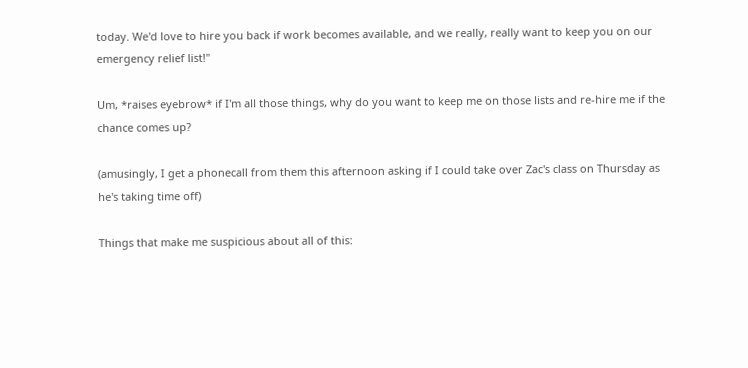today. We'd love to hire you back if work becomes available, and we really, really want to keep you on our emergency relief list!"

Um, *raises eyebrow* if I'm all those things, why do you want to keep me on those lists and re-hire me if the chance comes up?

(amusingly, I get a phonecall from them this afternoon asking if I could take over Zac's class on Thursday as he's taking time off)

Things that make me suspicious about all of this: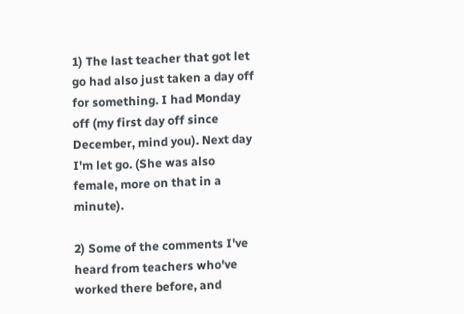1) The last teacher that got let go had also just taken a day off for something. I had Monday off (my first day off since December, mind you). Next day I'm let go. (She was also female, more on that in a minute).

2) Some of the comments I've heard from teachers who've worked there before, and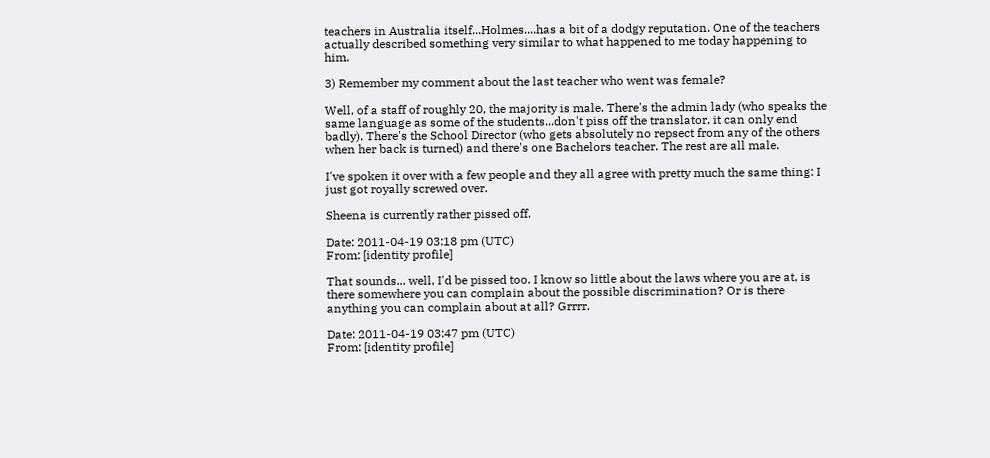teachers in Australia itself...Holmes....has a bit of a dodgy reputation. One of the teachers actually described something very similar to what happened to me today happening to him.

3) Remember my comment about the last teacher who went was female?

Well, of a staff of roughly 20, the majority is male. There's the admin lady (who speaks the same language as some of the students...don't piss off the translator, it can only end badly). There's the School Director (who gets absolutely no repsect from any of the others when her back is turned) and there's one Bachelors teacher. The rest are all male.

I've spoken it over with a few people and they all agree with pretty much the same thing: I just got royally screwed over.

Sheena is currently rather pissed off.

Date: 2011-04-19 03:18 pm (UTC)
From: [identity profile]

That sounds... well, I'd be pissed too. I know so little about the laws where you are at, is there somewhere you can complain about the possible discrimination? Or is there anything you can complain about at all? Grrrr.

Date: 2011-04-19 03:47 pm (UTC)
From: [identity profile]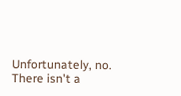Unfortunately, no. There isn't a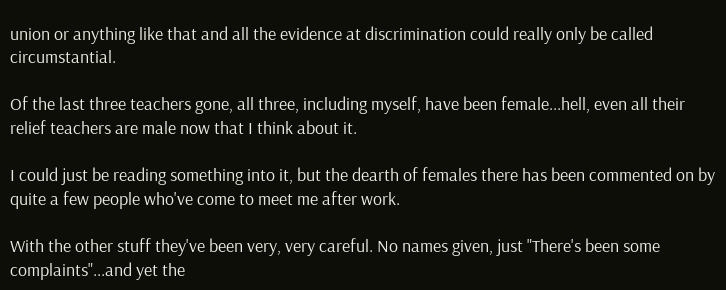union or anything like that and all the evidence at discrimination could really only be called circumstantial.

Of the last three teachers gone, all three, including myself, have been female...hell, even all their relief teachers are male now that I think about it.

I could just be reading something into it, but the dearth of females there has been commented on by quite a few people who've come to meet me after work.

With the other stuff they've been very, very careful. No names given, just "There's been some complaints"...and yet the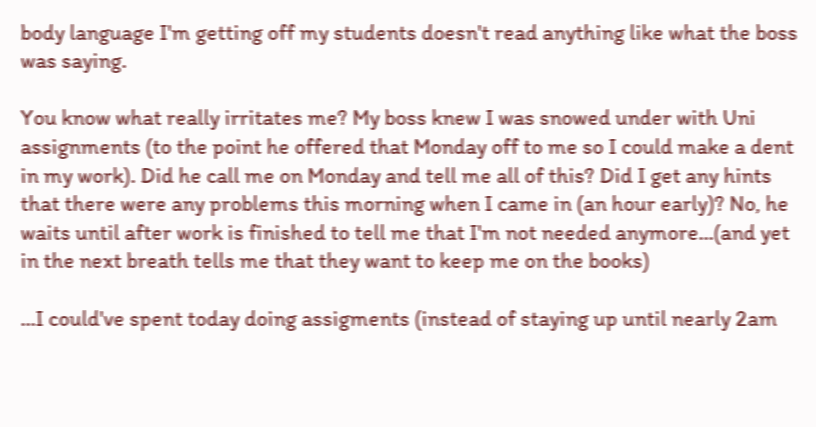body language I'm getting off my students doesn't read anything like what the boss was saying.

You know what really irritates me? My boss knew I was snowed under with Uni assignments (to the point he offered that Monday off to me so I could make a dent in my work). Did he call me on Monday and tell me all of this? Did I get any hints that there were any problems this morning when I came in (an hour early)? No, he waits until after work is finished to tell me that I'm not needed anymore...(and yet in the next breath tells me that they want to keep me on the books)

...I could've spent today doing assigments (instead of staying up until nearly 2am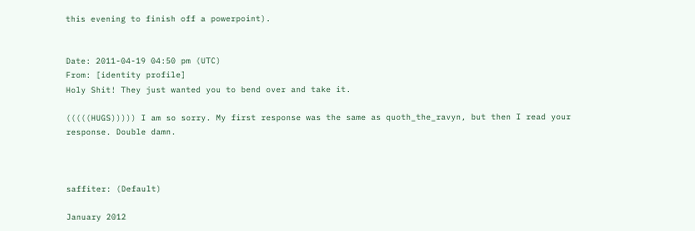this evening to finish off a powerpoint).


Date: 2011-04-19 04:50 pm (UTC)
From: [identity profile]
Holy Shit! They just wanted you to bend over and take it.

(((((HUGS))))) I am so sorry. My first response was the same as quoth_the_ravyn, but then I read your response. Double damn.



saffiter: (Default)

January 2012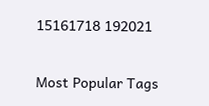15161718 192021

Most Popular Tags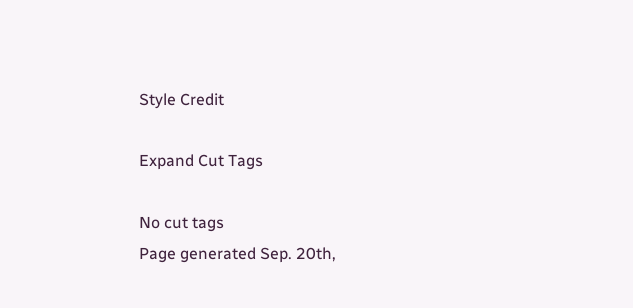Style Credit

Expand Cut Tags

No cut tags
Page generated Sep. 20th,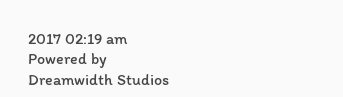2017 02:19 am
Powered by Dreamwidth Studios